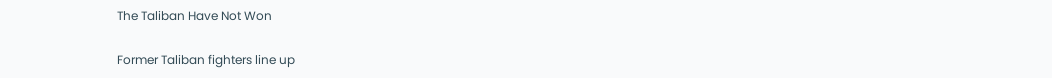The Taliban Have Not Won

Former Taliban fighters line up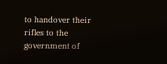to handover their rifles to the government of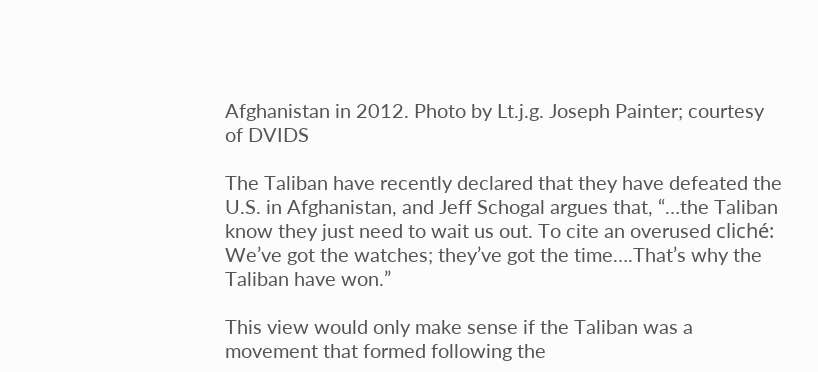Afghanistan in 2012. Photo by Lt.j.g. Joseph Painter; courtesy of DVIDS

The Taliban have recently declared that they have defeated the U.S. in Afghanistan, and Jeff Schogal argues that, “…the Taliban know they just need to wait us out. To cite an overused cliché: We’ve got the watches; they’ve got the time….That’s why the Taliban have won.”

This view would only make sense if the Taliban was a movement that formed following the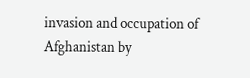invasion and occupation of Afghanistan by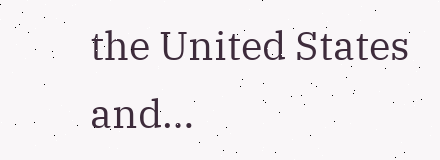the United States and…